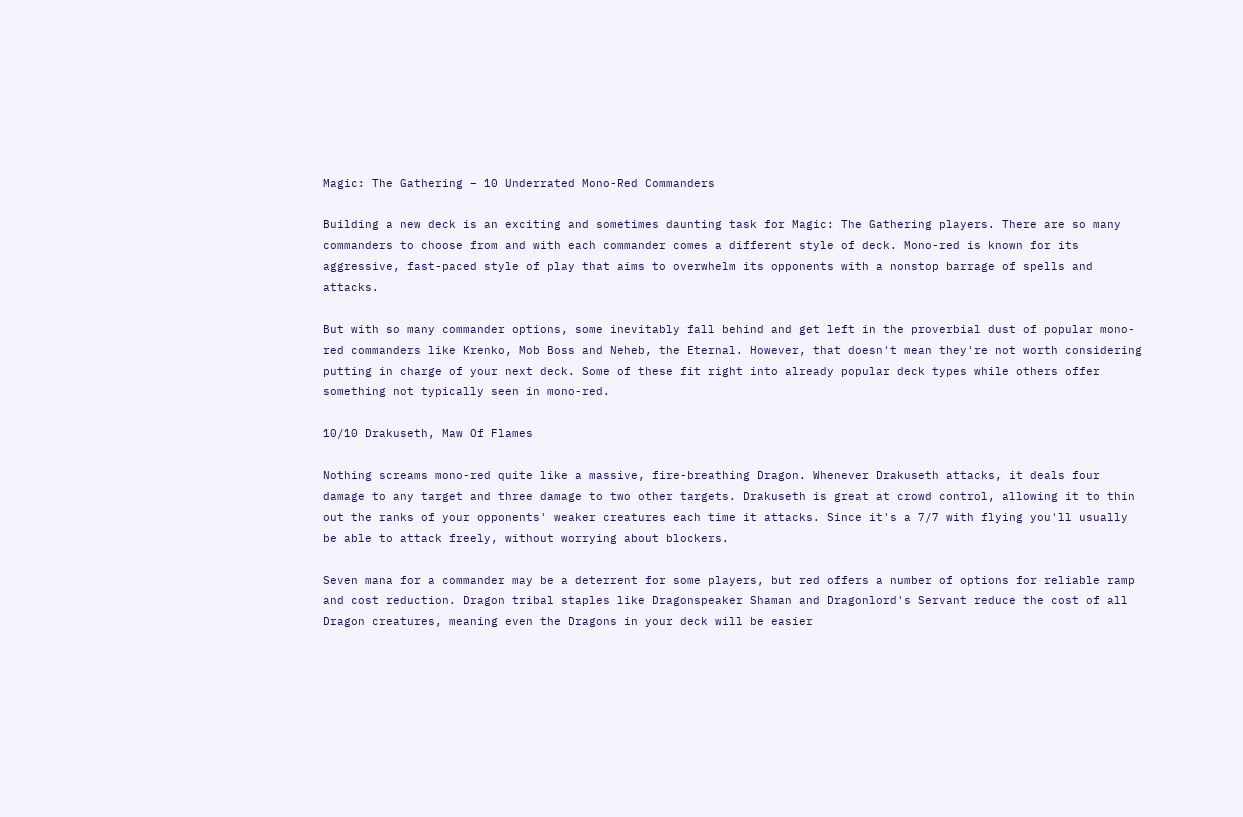Magic: The Gathering – 10 Underrated Mono-Red Commanders

Building a new deck is an exciting and sometimes daunting task for Magic: The Gathering players. There are so many commanders to choose from and with each commander comes a different style of deck. Mono-red is known for its aggressive, fast-paced style of play that aims to overwhelm its opponents with a nonstop barrage of spells and attacks.

But with so many commander options, some inevitably fall behind and get left in the proverbial dust of popular mono-red commanders like Krenko, Mob Boss and Neheb, the Eternal. However, that doesn't mean they're not worth considering putting in charge of your next deck. Some of these fit right into already popular deck types while others offer something not typically seen in mono-red.

10/10 Drakuseth, Maw Of Flames

Nothing screams mono-red quite like a massive, fire-breathing Dragon. Whenever Drakuseth attacks, it deals four damage to any target and three damage to two other targets. Drakuseth is great at crowd control, allowing it to thin out the ranks of your opponents' weaker creatures each time it attacks. Since it's a 7/7 with flying you'll usually be able to attack freely, without worrying about blockers.

Seven mana for a commander may be a deterrent for some players, but red offers a number of options for reliable ramp and cost reduction. Dragon tribal staples like Dragonspeaker Shaman and Dragonlord's Servant reduce the cost of all Dragon creatures, meaning even the Dragons in your deck will be easier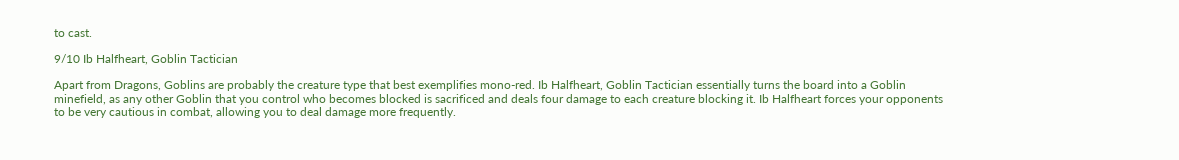to cast.

9/10 Ib Halfheart, Goblin Tactician

Apart from Dragons, Goblins are probably the creature type that best exemplifies mono-red. Ib Halfheart, Goblin Tactician essentially turns the board into a Goblin minefield, as any other Goblin that you control who becomes blocked is sacrificed and deals four damage to each creature blocking it. Ib Halfheart forces your opponents to be very cautious in combat, allowing you to deal damage more frequently.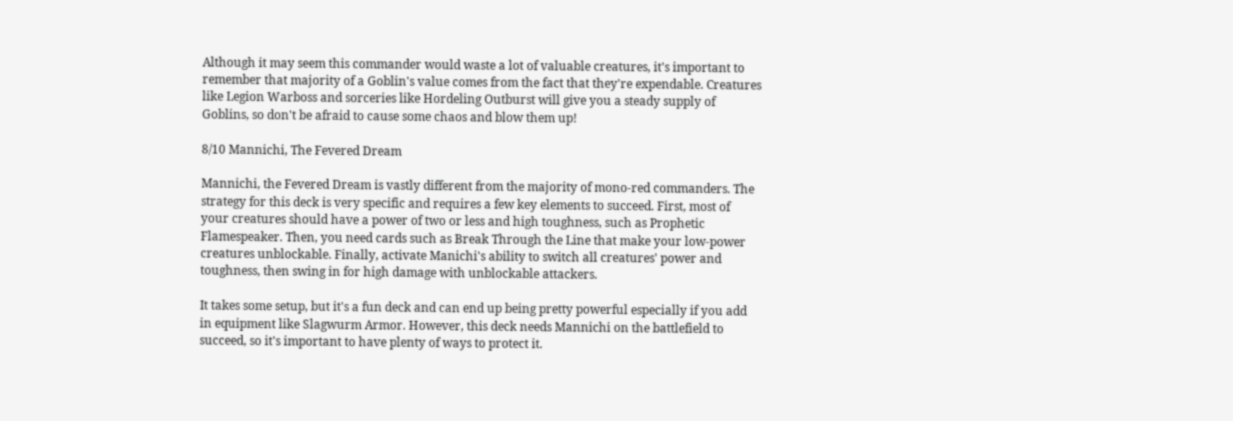Although it may seem this commander would waste a lot of valuable creatures, it's important to remember that majority of a Goblin's value comes from the fact that they're expendable. Creatures like Legion Warboss and sorceries like Hordeling Outburst will give you a steady supply of Goblins, so don't be afraid to cause some chaos and blow them up!

8/10 Mannichi, The Fevered Dream

Mannichi, the Fevered Dream is vastly different from the majority of mono-red commanders. The strategy for this deck is very specific and requires a few key elements to succeed. First, most of your creatures should have a power of two or less and high toughness, such as Prophetic Flamespeaker. Then, you need cards such as Break Through the Line that make your low-power creatures unblockable. Finally, activate Manichi's ability to switch all creatures' power and toughness, then swing in for high damage with unblockable attackers.

It takes some setup, but it's a fun deck and can end up being pretty powerful especially if you add in equipment like Slagwurm Armor. However, this deck needs Mannichi on the battlefield to succeed, so it's important to have plenty of ways to protect it.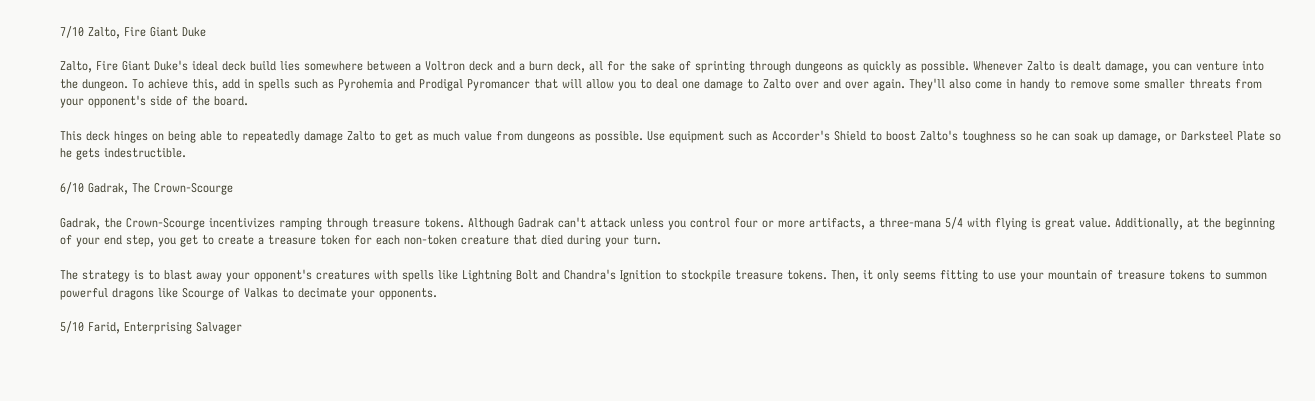7/10 Zalto, Fire Giant Duke

Zalto, Fire Giant Duke's ideal deck build lies somewhere between a Voltron deck and a burn deck, all for the sake of sprinting through dungeons as quickly as possible. Whenever Zalto is dealt damage, you can venture into the dungeon. To achieve this, add in spells such as Pyrohemia and Prodigal Pyromancer that will allow you to deal one damage to Zalto over and over again. They'll also come in handy to remove some smaller threats from your opponent's side of the board.

This deck hinges on being able to repeatedly damage Zalto to get as much value from dungeons as possible. Use equipment such as Accorder's Shield to boost Zalto's toughness so he can soak up damage, or Darksteel Plate so he gets indestructible.

6/10 Gadrak, The Crown-Scourge

Gadrak, the Crown-Scourge incentivizes ramping through treasure tokens. Although Gadrak can't attack unless you control four or more artifacts, a three-mana 5/4 with flying is great value. Additionally, at the beginning of your end step, you get to create a treasure token for each non-token creature that died during your turn.

The strategy is to blast away your opponent's creatures with spells like Lightning Bolt and Chandra's Ignition to stockpile treasure tokens. Then, it only seems fitting to use your mountain of treasure tokens to summon powerful dragons like Scourge of Valkas to decimate your opponents.

5/10 Farid, Enterprising Salvager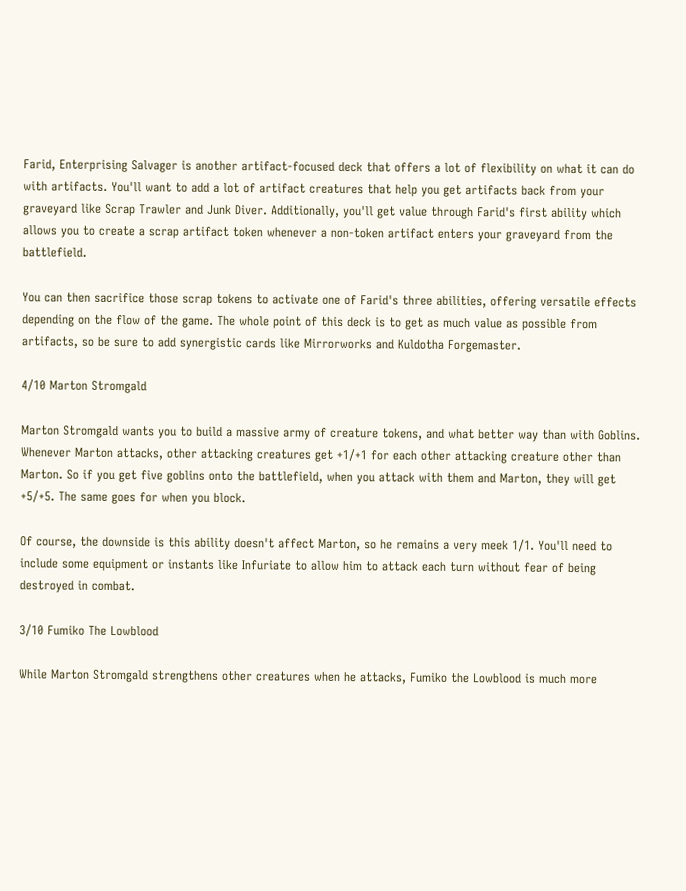Farid, Enterprising Salvager is another artifact-focused deck that offers a lot of flexibility on what it can do with artifacts. You'll want to add a lot of artifact creatures that help you get artifacts back from your graveyard like Scrap Trawler and Junk Diver. Additionally, you'll get value through Farid's first ability which allows you to create a scrap artifact token whenever a non-token artifact enters your graveyard from the battlefield.

You can then sacrifice those scrap tokens to activate one of Farid's three abilities, offering versatile effects depending on the flow of the game. The whole point of this deck is to get as much value as possible from artifacts, so be sure to add synergistic cards like Mirrorworks and Kuldotha Forgemaster.

4/10 Marton Stromgald

Marton Stromgald wants you to build a massive army of creature tokens, and what better way than with Goblins. Whenever Marton attacks, other attacking creatures get +1/+1 for each other attacking creature other than Marton. So if you get five goblins onto the battlefield, when you attack with them and Marton, they will get +5/+5. The same goes for when you block.

Of course, the downside is this ability doesn't affect Marton, so he remains a very meek 1/1. You'll need to include some equipment or instants like Infuriate to allow him to attack each turn without fear of being destroyed in combat.

3/10 Fumiko The Lowblood

While Marton Stromgald strengthens other creatures when he attacks, Fumiko the Lowblood is much more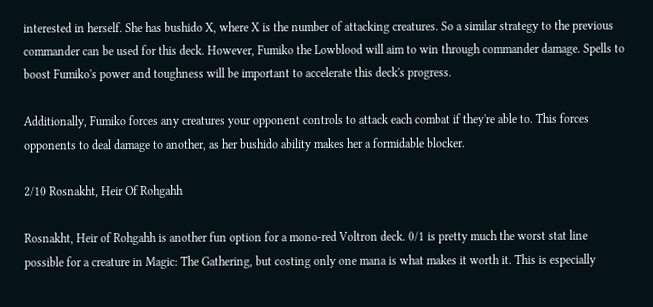interested in herself. She has bushido X, where X is the number of attacking creatures. So a similar strategy to the previous commander can be used for this deck. However, Fumiko the Lowblood will aim to win through commander damage. Spells to boost Fumiko's power and toughness will be important to accelerate this deck's progress.

Additionally, Fumiko forces any creatures your opponent controls to attack each combat if they're able to. This forces opponents to deal damage to another, as her bushido ability makes her a formidable blocker.

2/10 Rosnakht, Heir Of Rohgahh

Rosnakht, Heir of Rohgahh is another fun option for a mono-red Voltron deck. 0/1 is pretty much the worst stat line possible for a creature in Magic: The Gathering, but costing only one mana is what makes it worth it. This is especially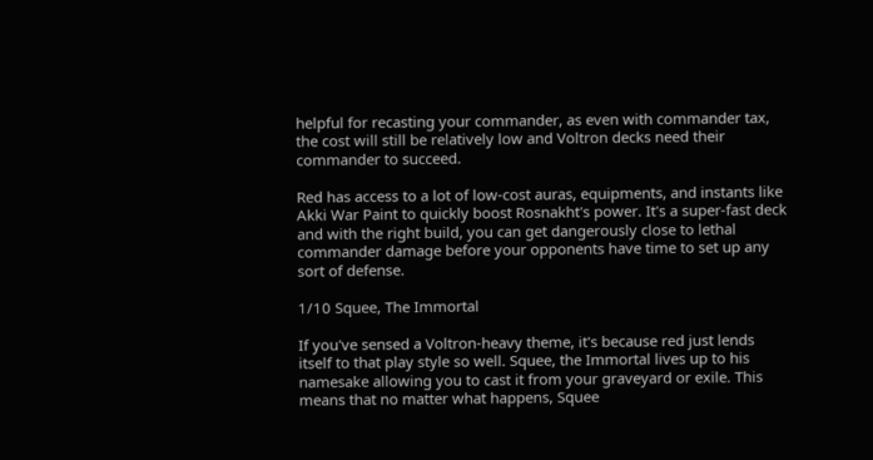helpful for recasting your commander, as even with commander tax, the cost will still be relatively low and Voltron decks need their commander to succeed.

Red has access to a lot of low-cost auras, equipments, and instants like Akki War Paint to quickly boost Rosnakht's power. It's a super-fast deck and with the right build, you can get dangerously close to lethal commander damage before your opponents have time to set up any sort of defense.

1/10 Squee, The Immortal

If you've sensed a Voltron-heavy theme, it's because red just lends itself to that play style so well. Squee, the Immortal lives up to his namesake allowing you to cast it from your graveyard or exile. This means that no matter what happens, Squee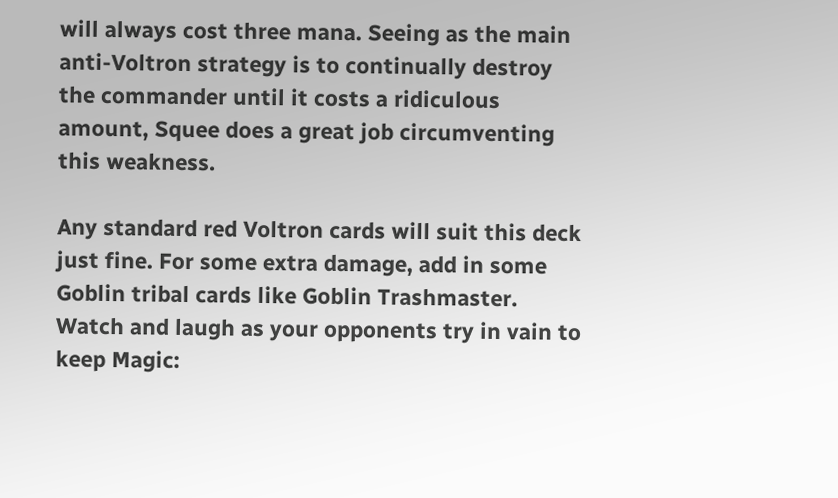will always cost three mana. Seeing as the main anti-Voltron strategy is to continually destroy the commander until it costs a ridiculous amount, Squee does a great job circumventing this weakness.

Any standard red Voltron cards will suit this deck just fine. For some extra damage, add in some Goblin tribal cards like Goblin Trashmaster. Watch and laugh as your opponents try in vain to keep Magic: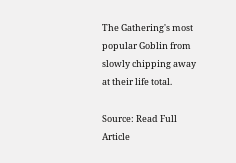The Gathering's most popular Goblin from slowly chipping away at their life total.

Source: Read Full Article